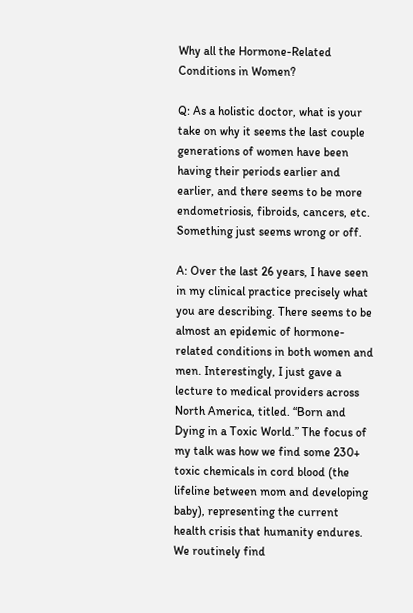Why all the Hormone-Related Conditions in Women?

Q: As a holistic doctor, what is your take on why it seems the last couple generations of women have been having their periods earlier and earlier, and there seems to be more endometriosis, fibroids, cancers, etc. Something just seems wrong or off.

A: Over the last 26 years, I have seen in my clinical practice precisely what you are describing. There seems to be almost an epidemic of hormone-related conditions in both women and men. Interestingly, I just gave a lecture to medical providers across North America, titled. “Born and Dying in a Toxic World.” The focus of my talk was how we find some 230+ toxic chemicals in cord blood (the lifeline between mom and developing baby), representing the current health crisis that humanity endures. We routinely find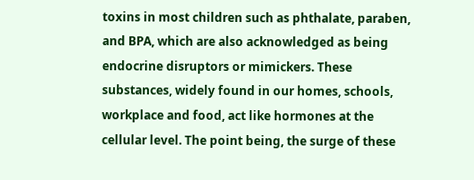toxins in most children such as phthalate, paraben, and BPA, which are also acknowledged as being endocrine disruptors or mimickers. These substances, widely found in our homes, schools, workplace and food, act like hormones at the cellular level. The point being, the surge of these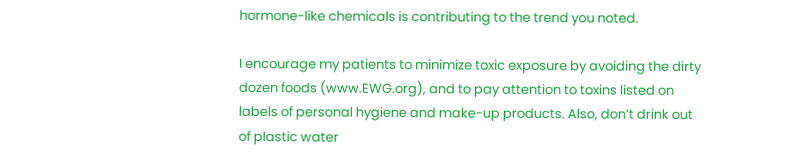hormone-like chemicals is contributing to the trend you noted.

I encourage my patients to minimize toxic exposure by avoiding the dirty dozen foods (www.EWG.org), and to pay attention to toxins listed on labels of personal hygiene and make-up products. Also, don’t drink out of plastic water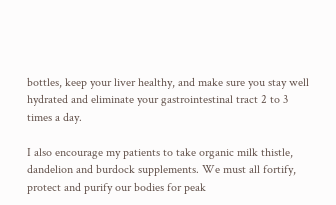bottles, keep your liver healthy, and make sure you stay well hydrated and eliminate your gastrointestinal tract 2 to 3 times a day.

I also encourage my patients to take organic milk thistle, dandelion and burdock supplements. We must all fortify, protect and purify our bodies for peak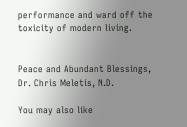performance and ward off the toxicity of modern living.


Peace and Abundant Blessings,
Dr. Chris Meletis, N.D.

You may also like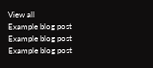View all
Example blog post
Example blog post
Example blog post